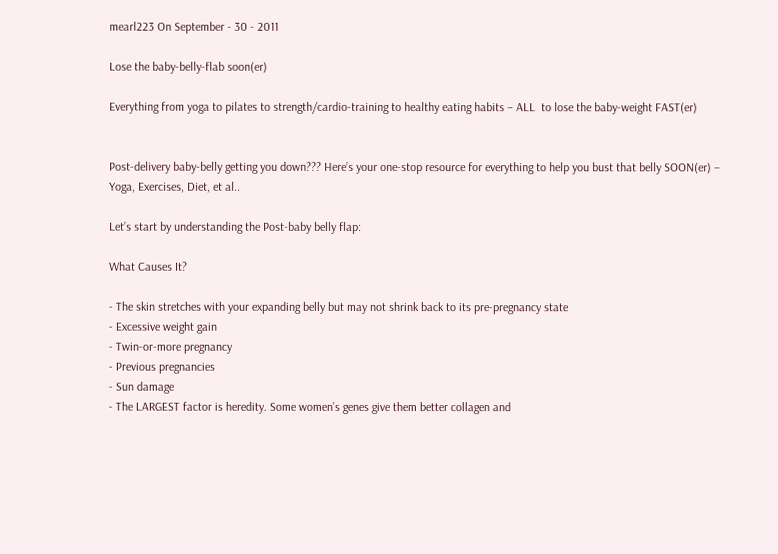mearl223 On September - 30 - 2011

Lose the baby-belly-flab soon(er)

Everything from yoga to pilates to strength/cardio-training to healthy eating habits – ALL  to lose the baby-weight FAST(er)


Post-delivery baby-belly getting you down??? Here’s your one-stop resource for everything to help you bust that belly SOON(er) – Yoga, Exercises, Diet, et al..

Let’s start by understanding the Post-baby belly flap:

What Causes It?

- The skin stretches with your expanding belly but may not shrink back to its pre-pregnancy state
- Excessive weight gain
- Twin-or-more pregnancy
- Previous pregnancies
- Sun damage
- The LARGEST factor is heredity. Some women’s genes give them better collagen and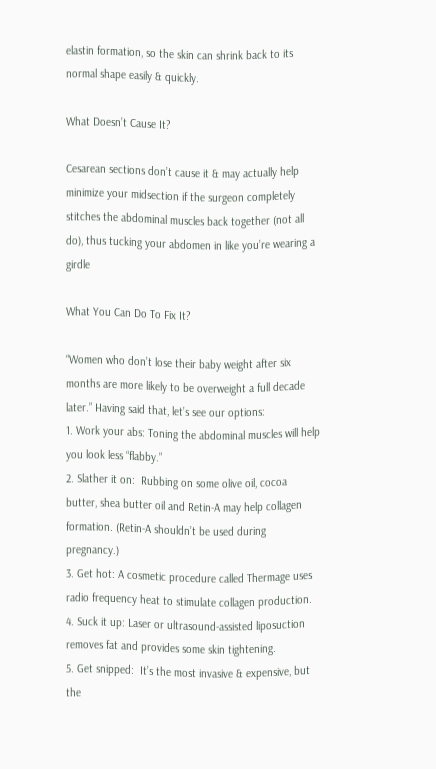elastin formation, so the skin can shrink back to its normal shape easily & quickly.

What Doesn’t Cause It?

Cesarean sections don’t cause it & may actually help minimize your midsection if the surgeon completely stitches the abdominal muscles back together (not all do), thus tucking your abdomen in like you’re wearing a girdle

What You Can Do To Fix It?

“Women who don’t lose their baby weight after six months are more likely to be overweight a full decade later.” Having said that, let’s see our options:
1. Work your abs: Toning the abdominal muscles will help you look less “flabby.”
2. Slather it on:  Rubbing on some olive oil, cocoa butter, shea butter oil and Retin-A may help collagen formation. (Retin-A shouldn’t be used during pregnancy.)
3. Get hot: A cosmetic procedure called Thermage uses radio frequency heat to stimulate collagen production.
4. Suck it up: Laser or ultrasound-assisted liposuction removes fat and provides some skin tightening.
5. Get snipped:  It’s the most invasive & expensive, but the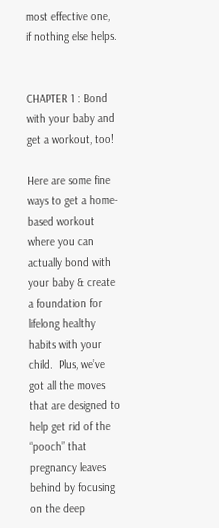most effective one, if nothing else helps.


CHAPTER 1 : Bond with your baby and get a workout, too!

Here are some fine ways to get a home-based workout where you can actually bond with your baby & create a foundation for lifelong healthy habits with your child.  Plus, we’ve got all the moves that are designed to help get rid of the “pooch” that pregnancy leaves behind by focusing on the deep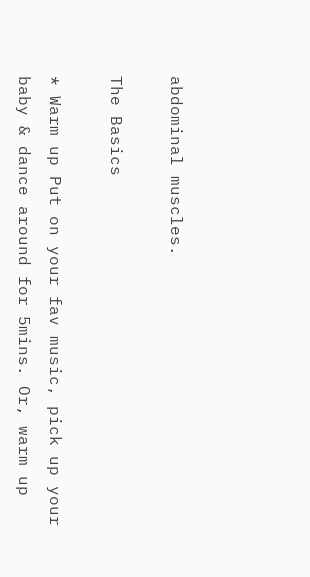abdominal muscles.

The Basics

* Warm up Put on your fav music, pick up your baby & dance around for 5mins. Or, warm up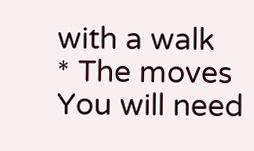with a walk
* The moves You will need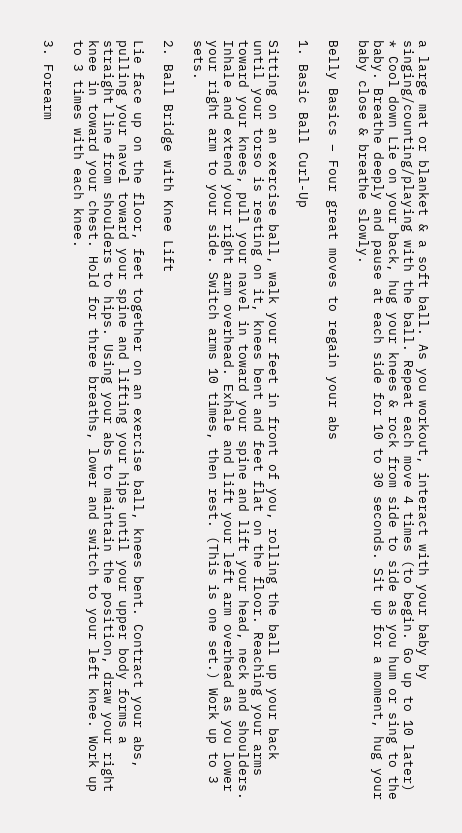a large mat or blanket & a soft ball. As you workout, interact with your baby by singing/counting/playing with the ball. Repeat each move 4 times (to begin. Go up to 10 later)
* Cool down Lie on your back, hug your knees & rock from side to side as you hum or sing to the baby. Breathe deeply and pause at each side for 10 to 30 seconds. Sit up for a moment, hug your baby close & breathe slowly.

Belly Basics – Four great moves to regain your abs

1. Basic Ball Curl-Up

Sitting on an exercise ball, walk your feet in front of you, rolling the ball up your back until your torso is resting on it, knees bent and feet flat on the floor. Reaching your arms toward your knees, pull your navel in toward your spine and lift your head, neck and shoulders. Inhale and extend your right arm overhead. Exhale and lift your left arm overhead as you lower your right arm to your side. Switch arms 10 times, then rest. (This is one set.) Work up to 3 sets.

2. Ball Bridge with Knee Lift

Lie face up on the floor, feet together on an exercise ball, knees bent. Contract your abs, pulling your navel toward your spine and lifting your hips until your upper body forms a straight line from shoulders to hips. Using your abs to maintain the position, draw your right knee in toward your chest. Hold for three breaths, lower and switch to your left knee. Work up to 3 times with each knee.

3. Forearm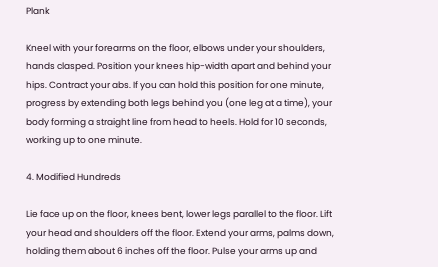Plank

Kneel with your forearms on the floor, elbows under your shoulders, hands clasped. Position your knees hip-width apart and behind your hips. Contract your abs. If you can hold this position for one minute, progress by extending both legs behind you (one leg at a time), your body forming a straight line from head to heels. Hold for 10 seconds, working up to one minute.

4. Modified Hundreds

Lie face up on the floor, knees bent, lower legs parallel to the floor. Lift your head and shoulders off the floor. Extend your arms, palms down, holding them about 6 inches off the floor. Pulse your arms up and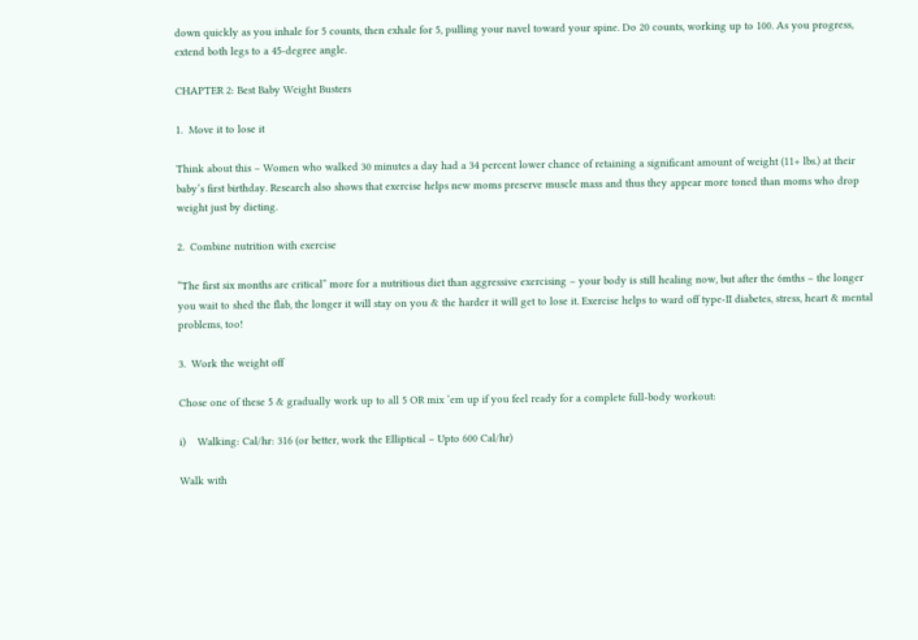down quickly as you inhale for 5 counts, then exhale for 5, pulling your navel toward your spine. Do 20 counts, working up to 100. As you progress, extend both legs to a 45-degree angle.

CHAPTER 2: Best Baby Weight Busters

1.  Move it to lose it

Think about this – Women who walked 30 minutes a day had a 34 percent lower chance of retaining a significant amount of weight (11+ lbs.) at their baby’s first birthday. Research also shows that exercise helps new moms preserve muscle mass and thus they appear more toned than moms who drop weight just by dieting.

2.  Combine nutrition with exercise

“The first six months are critical” more for a nutritious diet than aggressive exercising – your body is still healing now, but after the 6mths – the longer you wait to shed the flab, the longer it will stay on you & the harder it will get to lose it. Exercise helps to ward off type-II diabetes, stress, heart & mental problems, too!

3.  Work the weight off

Chose one of these 5 & gradually work up to all 5 OR mix ‘em up if you feel ready for a complete full-body workout:

i)    Walking: Cal/hr: 316 (or better, work the Elliptical – Upto 600 Cal/hr)

Walk with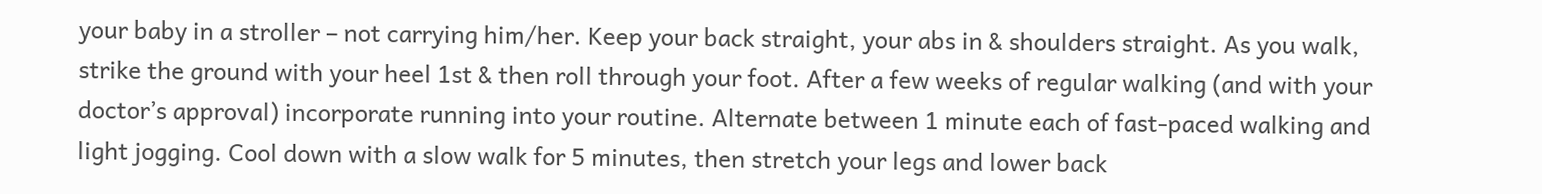your baby in a stroller – not carrying him/her. Keep your back straight, your abs in & shoulders straight. As you walk, strike the ground with your heel 1st & then roll through your foot. After a few weeks of regular walking (and with your doctor’s approval) incorporate running into your routine. Alternate between 1 minute each of fast-paced walking and light jogging. Cool down with a slow walk for 5 minutes, then stretch your legs and lower back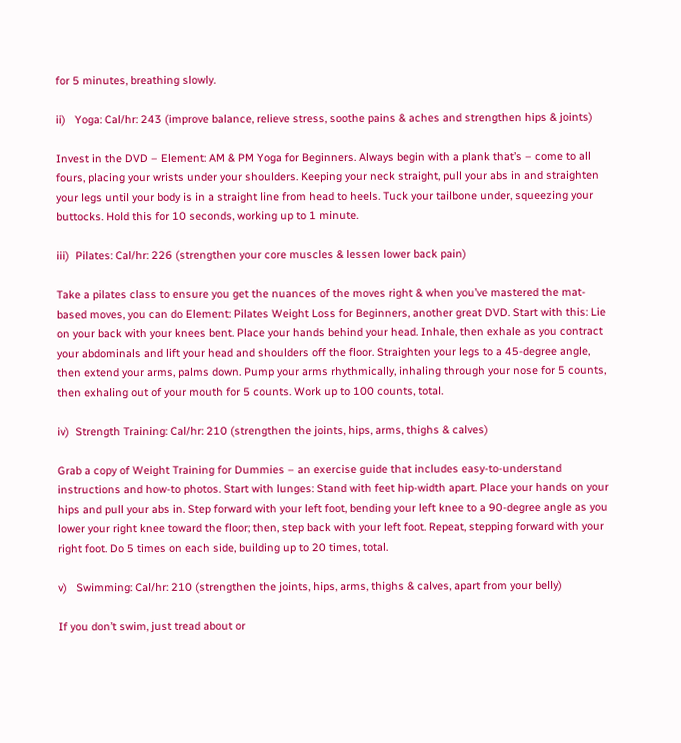for 5 minutes, breathing slowly.

ii)   Yoga: Cal/hr: 243 (improve balance, relieve stress, soothe pains & aches and strengthen hips & joints)

Invest in the DVD – Element: AM & PM Yoga for Beginners. Always begin with a plank that’s – come to all fours, placing your wrists under your shoulders. Keeping your neck straight, pull your abs in and straighten your legs until your body is in a straight line from head to heels. Tuck your tailbone under, squeezing your buttocks. Hold this for 10 seconds, working up to 1 minute.

iii)  Pilates: Cal/hr: 226 (strengthen your core muscles & lessen lower back pain)

Take a pilates class to ensure you get the nuances of the moves right & when you’ve mastered the mat-based moves, you can do Element: Pilates Weight Loss for Beginners, another great DVD. Start with this: Lie on your back with your knees bent. Place your hands behind your head. Inhale, then exhale as you contract your abdominals and lift your head and shoulders off the floor. Straighten your legs to a 45-degree angle, then extend your arms, palms down. Pump your arms rhythmically, inhaling through your nose for 5 counts, then exhaling out of your mouth for 5 counts. Work up to 100 counts, total.

iv)  Strength Training: Cal/hr: 210 (strengthen the joints, hips, arms, thighs & calves)

Grab a copy of Weight Training for Dummies – an exercise guide that includes easy-to-understand instructions and how-to photos. Start with lunges: Stand with feet hip-width apart. Place your hands on your hips and pull your abs in. Step forward with your left foot, bending your left knee to a 90-degree angle as you lower your right knee toward the floor; then, step back with your left foot. Repeat, stepping forward with your right foot. Do 5 times on each side, building up to 20 times, total.

v)   Swimming: Cal/hr: 210 (strengthen the joints, hips, arms, thighs & calves, apart from your belly)

If you don’t swim, just tread about or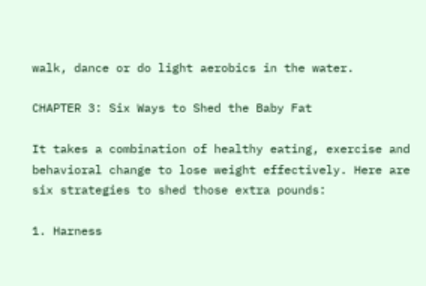walk, dance or do light aerobics in the water.

CHAPTER 3: Six Ways to Shed the Baby Fat

It takes a combination of healthy eating, exercise and behavioral change to lose weight effectively. Here are six strategies to shed those extra pounds:

1. Harness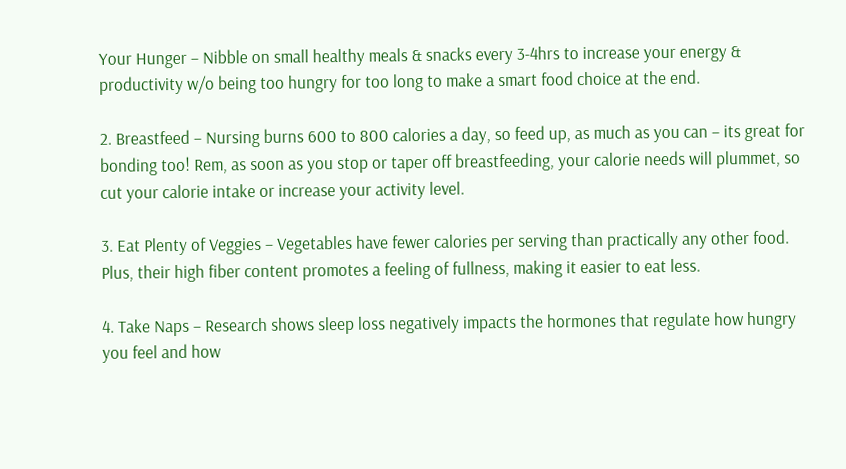Your Hunger – Nibble on small healthy meals & snacks every 3-4hrs to increase your energy & productivity w/o being too hungry for too long to make a smart food choice at the end.

2. Breastfeed – Nursing burns 600 to 800 calories a day, so feed up, as much as you can – its great for bonding too! Rem, as soon as you stop or taper off breastfeeding, your calorie needs will plummet, so cut your calorie intake or increase your activity level.

3. Eat Plenty of Veggies – Vegetables have fewer calories per serving than practically any other food. Plus, their high fiber content promotes a feeling of fullness, making it easier to eat less.

4. Take Naps – Research shows sleep loss negatively impacts the hormones that regulate how hungry you feel and how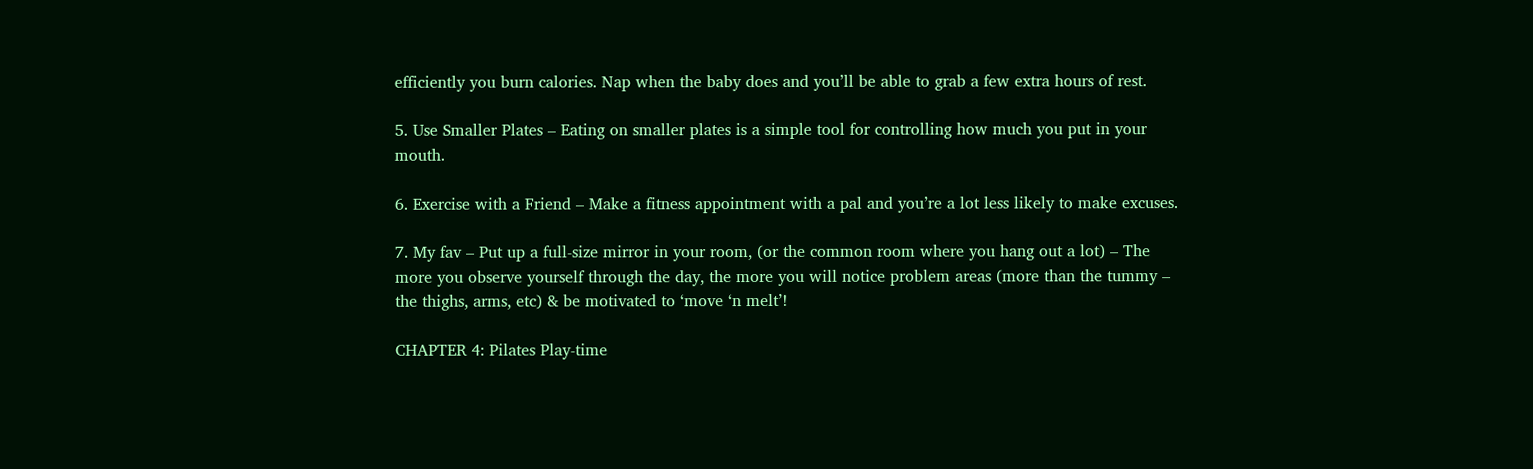efficiently you burn calories. Nap when the baby does and you’ll be able to grab a few extra hours of rest.

5. Use Smaller Plates – Eating on smaller plates is a simple tool for controlling how much you put in your mouth.

6. Exercise with a Friend – Make a fitness appointment with a pal and you’re a lot less likely to make excuses.

7. My fav – Put up a full-size mirror in your room, (or the common room where you hang out a lot) – The more you observe yourself through the day, the more you will notice problem areas (more than the tummy – the thighs, arms, etc) & be motivated to ‘move ‘n melt’!

CHAPTER 4: Pilates Play-time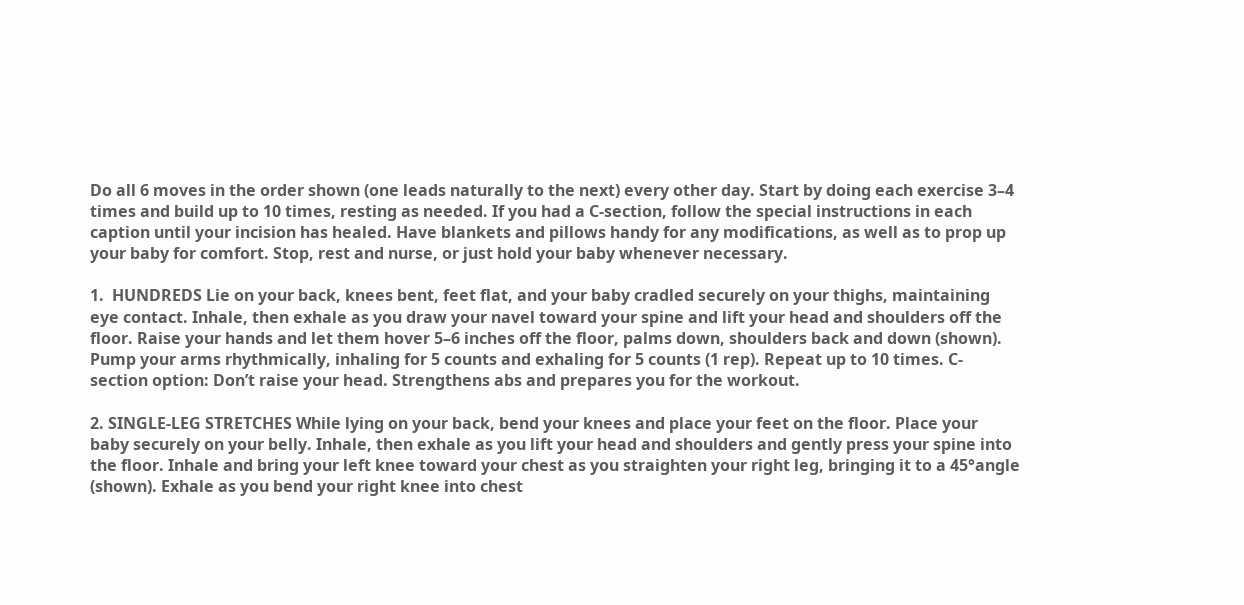Do all 6 moves in the order shown (one leads naturally to the next) every other day. Start by doing each exercise 3–4 times and build up to 10 times, resting as needed. If you had a C-section, follow the special instructions in each caption until your incision has healed. Have blankets and pillows handy for any modifications, as well as to prop up your baby for comfort. Stop, rest and nurse, or just hold your baby whenever necessary.

1.  HUNDREDS Lie on your back, knees bent, feet flat, and your baby cradled securely on your thighs, maintaining eye contact. Inhale, then exhale as you draw your navel toward your spine and lift your head and shoulders off the floor. Raise your hands and let them hover 5–6 inches off the floor, palms down, shoulders back and down (shown). Pump your arms rhythmically, inhaling for 5 counts and exhaling for 5 counts (1 rep). Repeat up to 10 times. C-section option: Don’t raise your head. Strengthens abs and prepares you for the workout.

2. SINGLE-LEG STRETCHES While lying on your back, bend your knees and place your feet on the floor. Place your baby securely on your belly. Inhale, then exhale as you lift your head and shoulders and gently press your spine into the floor. Inhale and bring your left knee toward your chest as you straighten your right leg, bringing it to a 45°angle (shown). Exhale as you bend your right knee into chest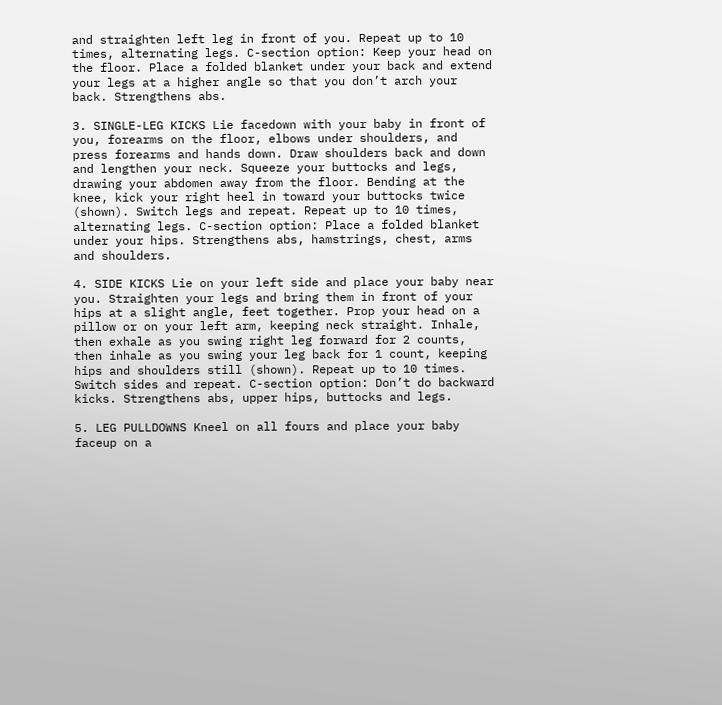and straighten left leg in front of you. Repeat up to 10 times, alternating legs. C-section option: Keep your head on the floor. Place a folded blanket under your back and extend your legs at a higher angle so that you don’t arch your back. Strengthens abs.

3. SINGLE-LEG KICKS Lie facedown with your baby in front of you, forearms on the floor, elbows under shoulders, and press forearms and hands down. Draw shoulders back and down and lengthen your neck. Squeeze your buttocks and legs, drawing your abdomen away from the floor. Bending at the knee, kick your right heel in toward your buttocks twice (shown). Switch legs and repeat. Repeat up to 10 times, alternating legs. C-section option: Place a folded blanket under your hips. Strengthens abs, hamstrings, chest, arms and shoulders.

4. SIDE KICKS Lie on your left side and place your baby near you. Straighten your legs and bring them in front of your hips at a slight angle, feet together. Prop your head on a pillow or on your left arm, keeping neck straight. Inhale, then exhale as you swing right leg forward for 2 counts, then inhale as you swing your leg back for 1 count, keeping hips and shoulders still (shown). Repeat up to 10 times. Switch sides and repeat. C-section option: Don’t do backward kicks. Strengthens abs, upper hips, buttocks and legs.

5. LEG PULLDOWNS Kneel on all fours and place your baby faceup on a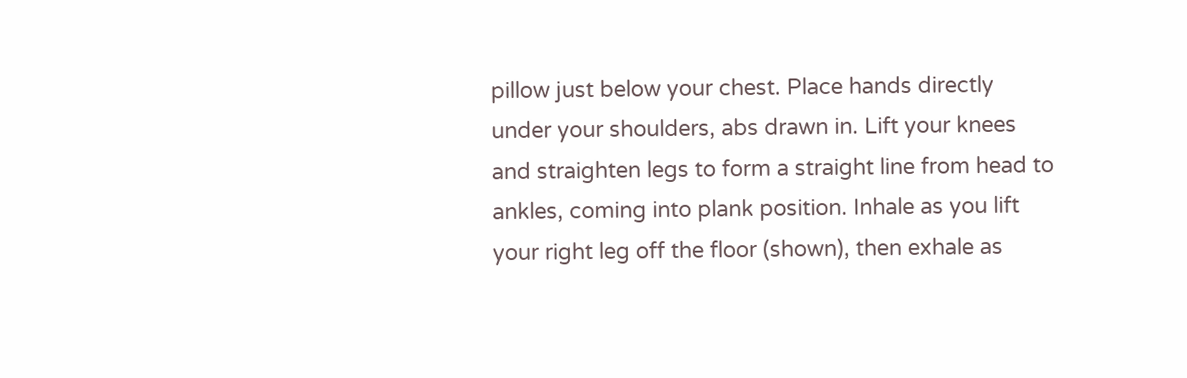pillow just below your chest. Place hands directly under your shoulders, abs drawn in. Lift your knees and straighten legs to form a straight line from head to ankles, coming into plank position. Inhale as you lift your right leg off the floor (shown), then exhale as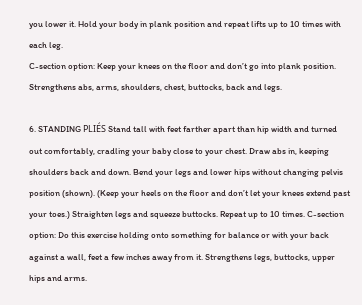you lower it. Hold your body in plank position and repeat lifts up to 10 times with each leg.
C-section option: Keep your knees on the floor and don’t go into plank position. Strengthens abs, arms, shoulders, chest, buttocks, back and legs.

6. STANDING PLIÉS Stand tall with feet farther apart than hip width and turned out comfortably, cradling your baby close to your chest. Draw abs in, keeping shoulders back and down. Bend your legs and lower hips without changing pelvis position (shown). (Keep your heels on the floor and don’t let your knees extend past your toes.) Straighten legs and squeeze buttocks. Repeat up to 10 times. C-section option: Do this exercise holding onto something for balance or with your back against a wall, feet a few inches away from it. Strengthens legs, buttocks, upper hips and arms.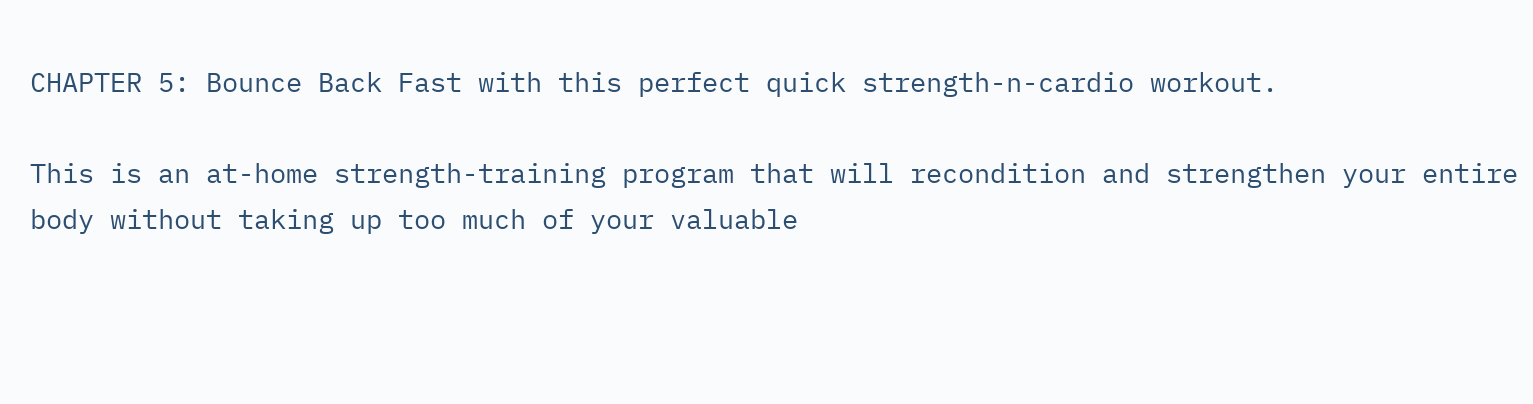CHAPTER 5: Bounce Back Fast with this perfect quick strength-n-cardio workout.

This is an at-home strength-training program that will recondition and strengthen your entire body without taking up too much of your valuable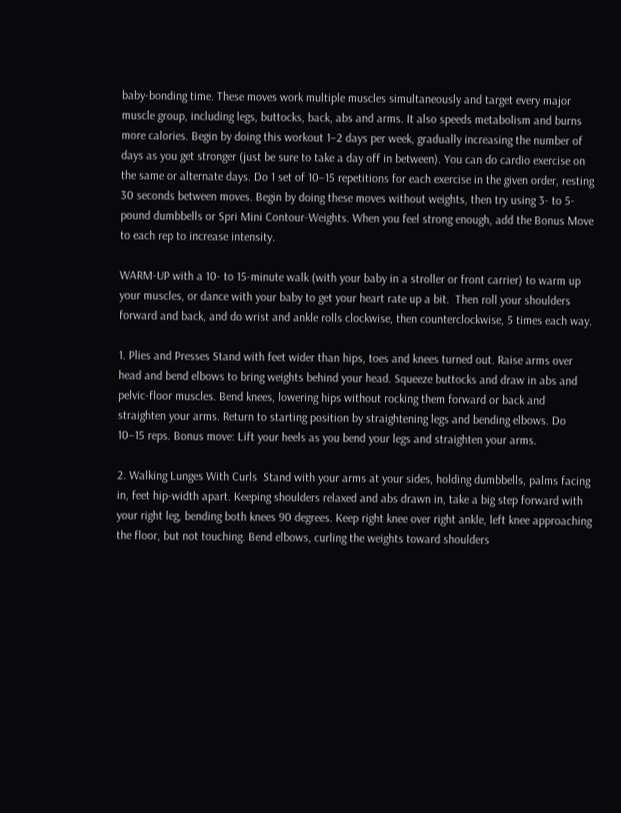baby-bonding time. These moves work multiple muscles simultaneously and target every major muscle group, including legs, buttocks, back, abs and arms. It also speeds metabolism and burns more calories. Begin by doing this workout 1–2 days per week, gradually increasing the number of days as you get stronger (just be sure to take a day off in between). You can do cardio exercise on the same or alternate days. Do 1 set of 10–15 repetitions for each exercise in the given order, resting 30 seconds between moves. Begin by doing these moves without weights, then try using 3- to 5-pound dumbbells or Spri Mini Contour-Weights. When you feel strong enough, add the Bonus Move to each rep to increase intensity.

WARM-UP with a 10- to 15-minute walk (with your baby in a stroller or front carrier) to warm up your muscles, or dance with your baby to get your heart rate up a bit.  Then roll your shoulders forward and back, and do wrist and ankle rolls clockwise, then counterclockwise, 5 times each way.

1. Plies and Presses Stand with feet wider than hips, toes and knees turned out. Raise arms over head and bend elbows to bring weights behind your head. Squeeze buttocks and draw in abs and pelvic-floor muscles. Bend knees, lowering hips without rocking them forward or back and straighten your arms. Return to starting position by straightening legs and bending elbows. Do 10–15 reps. Bonus move: Lift your heels as you bend your legs and straighten your arms.

2. Walking Lunges With Curls  Stand with your arms at your sides, holding dumbbells, palms facing in, feet hip-width apart. Keeping shoulders relaxed and abs drawn in, take a big step forward with your right leg, bending both knees 90 degrees. Keep right knee over right ankle, left knee approaching the floor, but not touching. Bend elbows, curling the weights toward shoulders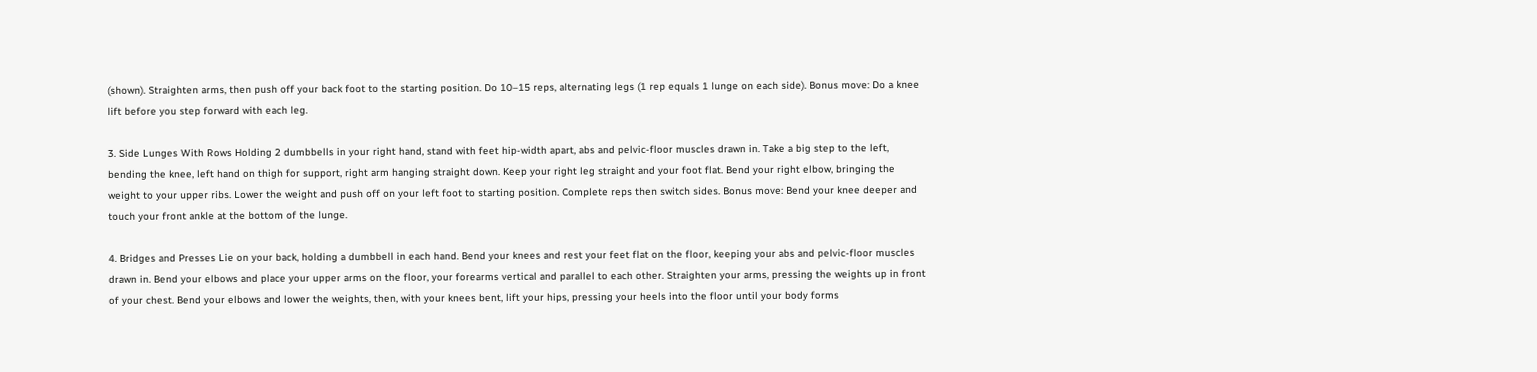(shown). Straighten arms, then push off your back foot to the starting position. Do 10–15 reps, alternating legs (1 rep equals 1 lunge on each side). Bonus move: Do a knee lift before you step forward with each leg.

3. Side Lunges With Rows Holding 2 dumbbells in your right hand, stand with feet hip-width apart, abs and pelvic-floor muscles drawn in. Take a big step to the left, bending the knee, left hand on thigh for support, right arm hanging straight down. Keep your right leg straight and your foot flat. Bend your right elbow, bringing the weight to your upper ribs. Lower the weight and push off on your left foot to starting position. Complete reps then switch sides. Bonus move: Bend your knee deeper and touch your front ankle at the bottom of the lunge.

4. Bridges and Presses Lie on your back, holding a dumbbell in each hand. Bend your knees and rest your feet flat on the floor, keeping your abs and pelvic-floor muscles drawn in. Bend your elbows and place your upper arms on the floor, your forearms vertical and parallel to each other. Straighten your arms, pressing the weights up in front of your chest. Bend your elbows and lower the weights, then, with your knees bent, lift your hips, pressing your heels into the floor until your body forms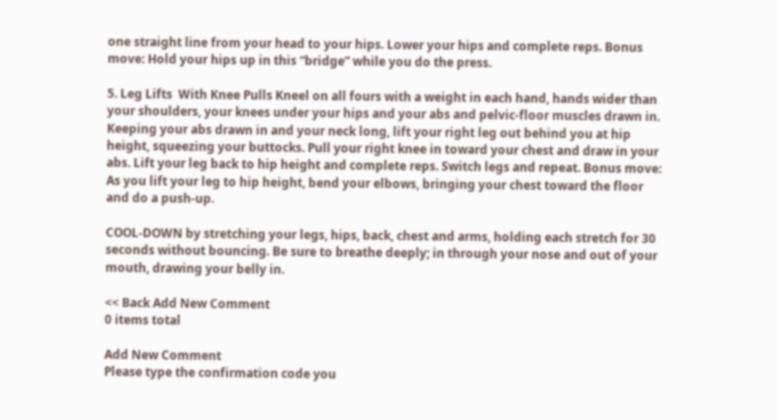one straight line from your head to your hips. Lower your hips and complete reps. Bonus move: Hold your hips up in this “bridge” while you do the press.

5. Leg Lifts  With Knee Pulls Kneel on all fours with a weight in each hand, hands wider than your shoulders, your knees under your hips and your abs and pelvic-floor muscles drawn in. Keeping your abs drawn in and your neck long, lift your right leg out behind you at hip height, squeezing your buttocks. Pull your right knee in toward your chest and draw in your abs. Lift your leg back to hip height and complete reps. Switch legs and repeat. Bonus move: As you lift your leg to hip height, bend your elbows, bringing your chest toward the floor and do a push-up.

COOL-DOWN by stretching your legs, hips, back, chest and arms, holding each stretch for 30 seconds without bouncing. Be sure to breathe deeply; in through your nose and out of your mouth, drawing your belly in.

<< Back Add New Comment
0 items total

Add New Comment
Please type the confirmation code you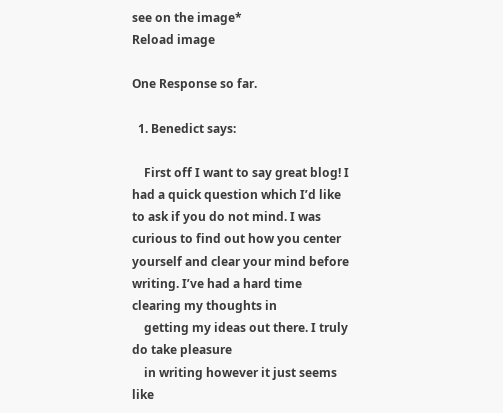see on the image*
Reload image

One Response so far.

  1. Benedict says:

    First off I want to say great blog! I had a quick question which I’d like to ask if you do not mind. I was curious to find out how you center yourself and clear your mind before writing. I’ve had a hard time clearing my thoughts in
    getting my ideas out there. I truly do take pleasure
    in writing however it just seems like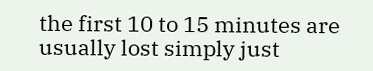the first 10 to 15 minutes are usually lost simply just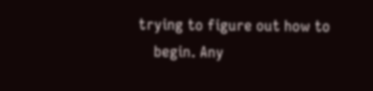trying to figure out how to
    begin. Any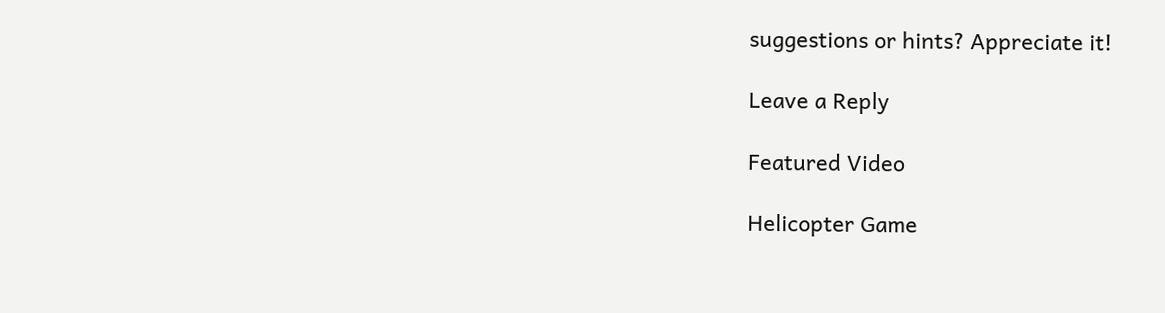suggestions or hints? Appreciate it!

Leave a Reply

Featured Video

Helicopter Game